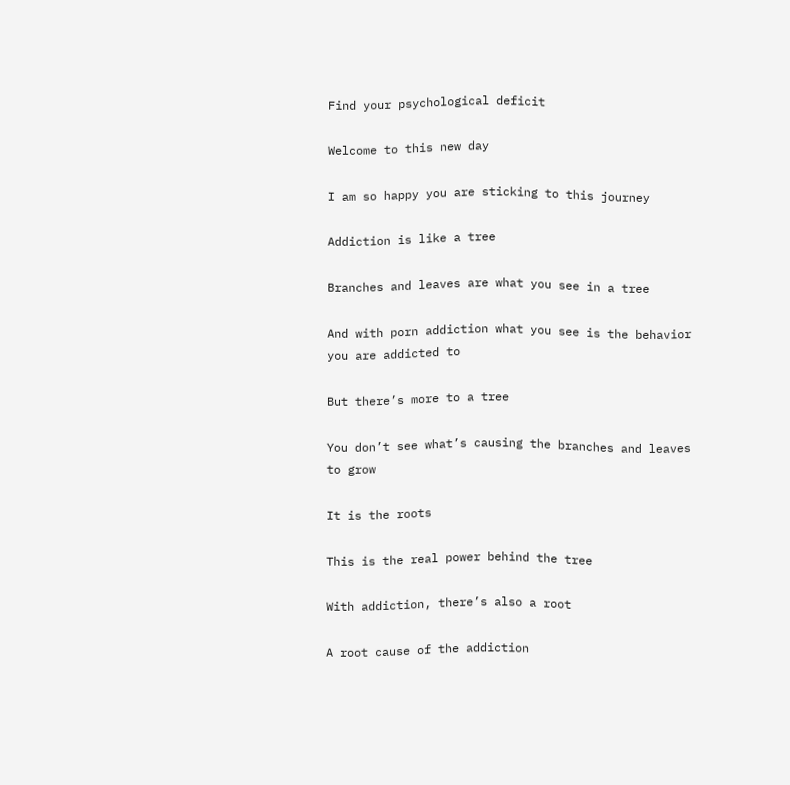Find your psychological deficit

Welcome to this new day

I am so happy you are sticking to this journey

Addiction is like a tree

Branches and leaves are what you see in a tree

And with porn addiction what you see is the behavior you are addicted to

But there’s more to a tree

You don’t see what’s causing the branches and leaves to grow

It is the roots

This is the real power behind the tree

With addiction, there’s also a root

A root cause of the addiction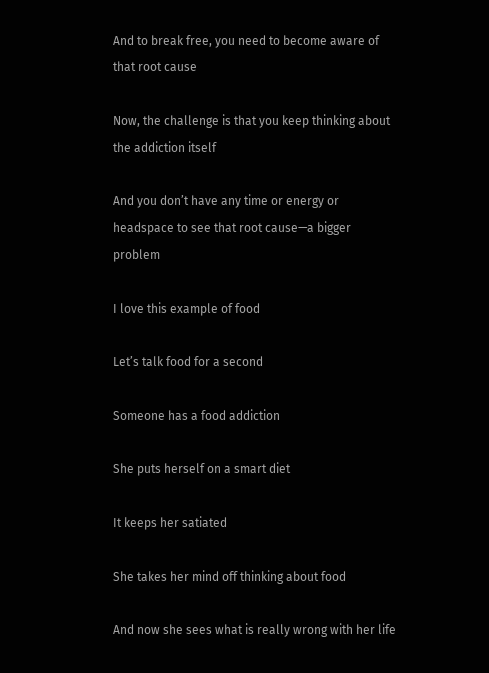And to break free, you need to become aware of that root cause

Now, the challenge is that you keep thinking about the addiction itself

And you don’t have any time or energy or headspace to see that root cause—a bigger problem

I love this example of food

Let’s talk food for a second

Someone has a food addiction

She puts herself on a smart diet

It keeps her satiated

She takes her mind off thinking about food

And now she sees what is really wrong with her life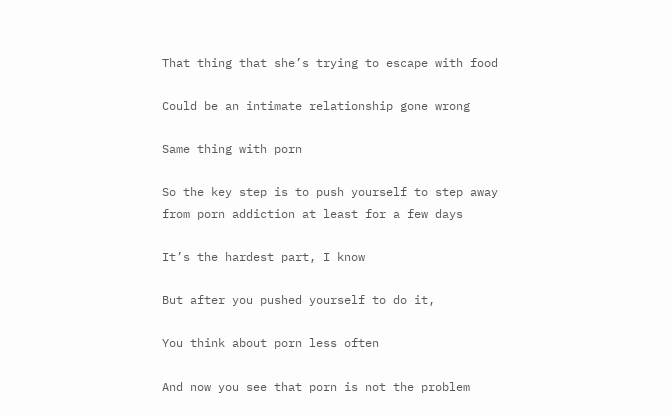That thing that she’s trying to escape with food

Could be an intimate relationship gone wrong

Same thing with porn

So the key step is to push yourself to step away from porn addiction at least for a few days

It’s the hardest part, I know

But after you pushed yourself to do it,

You think about porn less often

And now you see that porn is not the problem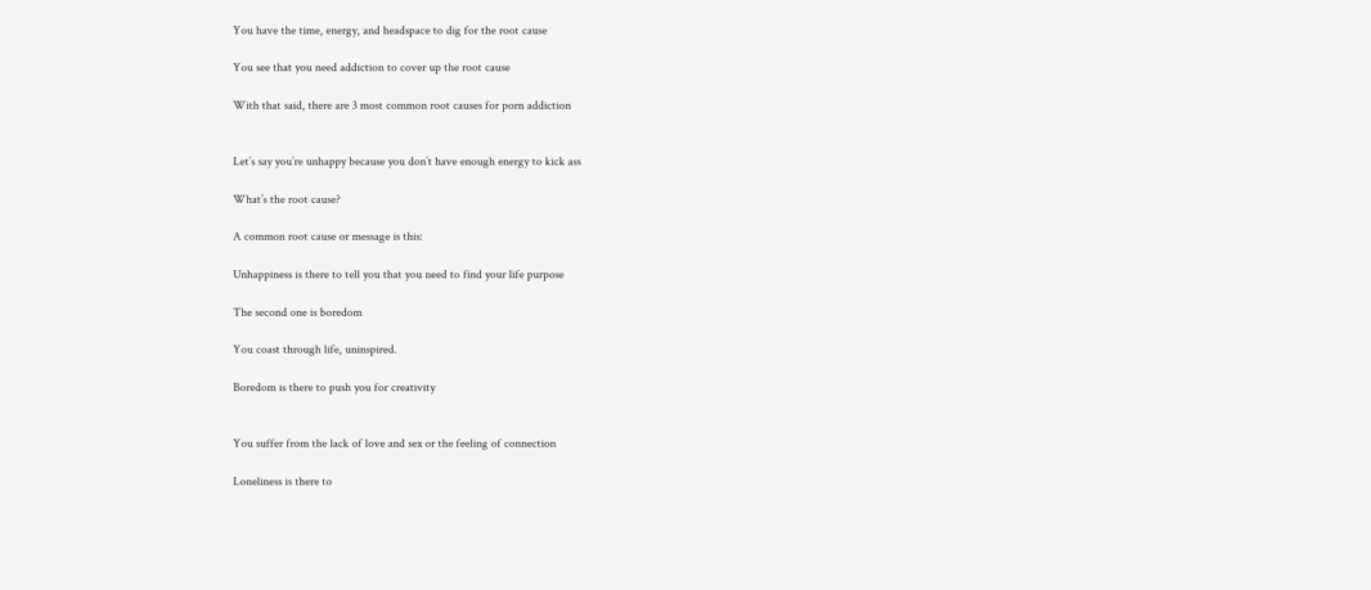You have the time, energy, and headspace to dig for the root cause

You see that you need addiction to cover up the root cause

With that said, there are 3 most common root causes for porn addiction


Let’s say you’re unhappy because you don’t have enough energy to kick ass

What’s the root cause?

A common root cause or message is this:

Unhappiness is there to tell you that you need to find your life purpose

The second one is boredom

You coast through life, uninspired.

Boredom is there to push you for creativity


You suffer from the lack of love and sex or the feeling of connection

Loneliness is there to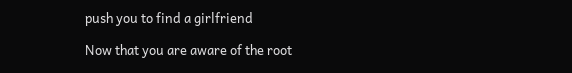push you to find a girlfriend

Now that you are aware of the root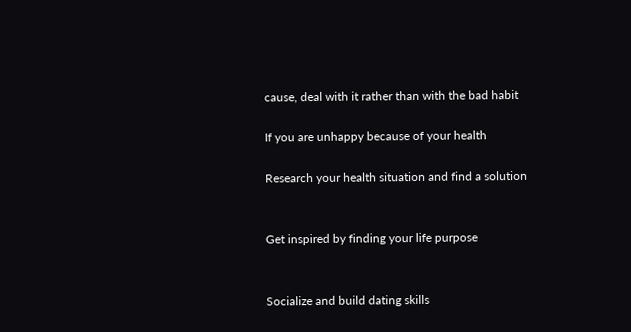cause, deal with it rather than with the bad habit

If you are unhappy because of your health

Research your health situation and find a solution


Get inspired by finding your life purpose


Socialize and build dating skills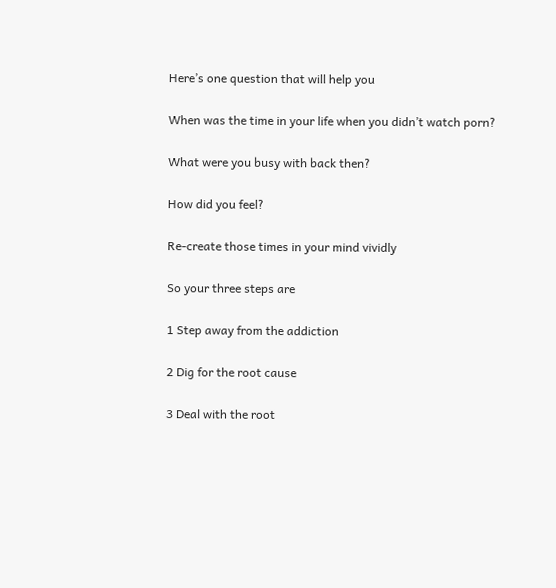Here’s one question that will help you

When was the time in your life when you didn’t watch porn?

What were you busy with back then?

How did you feel?

Re-create those times in your mind vividly

So your three steps are

1 Step away from the addiction

2 Dig for the root cause

3 Deal with the root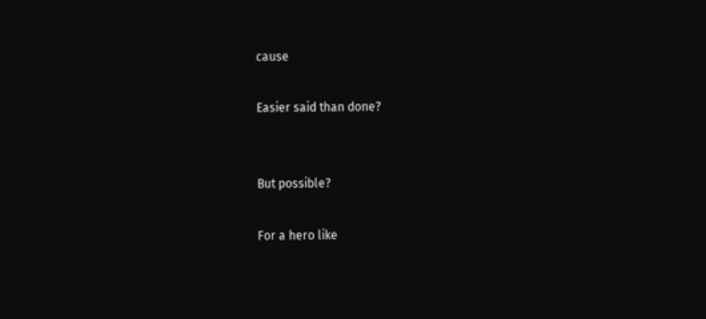cause

Easier said than done?


But possible?

For a hero like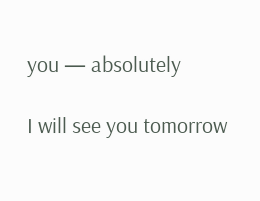you — absolutely

I will see you tomorrow